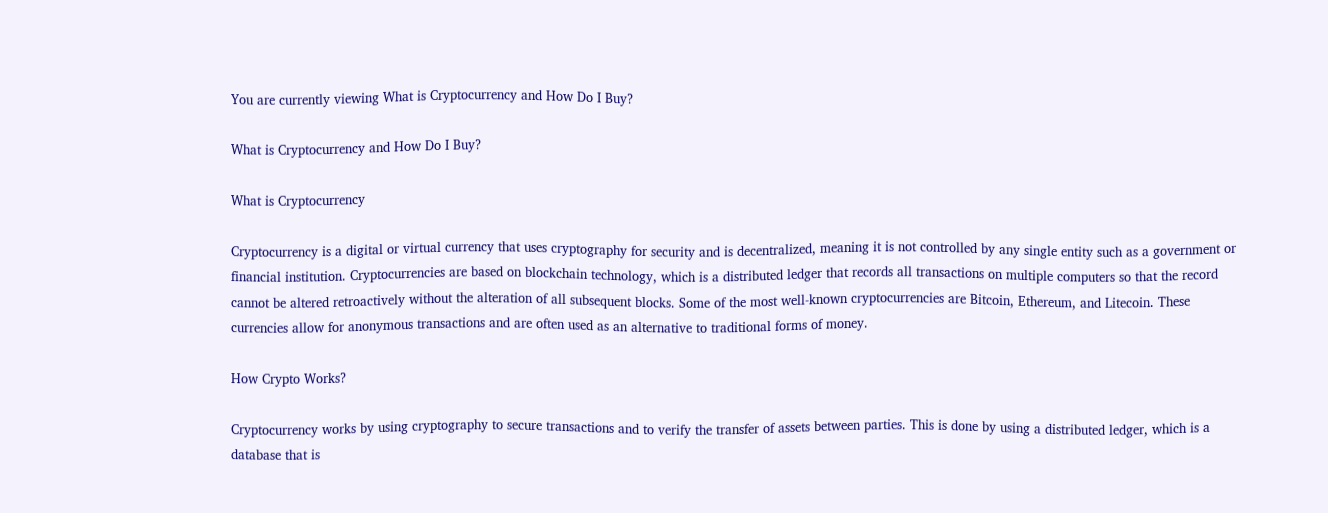You are currently viewing What is Cryptocurrency and How Do I Buy?

What is Cryptocurrency and How Do I Buy?

What is Cryptocurrency

Cryptocurrency is a digital or virtual currency that uses cryptography for security and is decentralized, meaning it is not controlled by any single entity such as a government or financial institution. Cryptocurrencies are based on blockchain technology, which is a distributed ledger that records all transactions on multiple computers so that the record cannot be altered retroactively without the alteration of all subsequent blocks. Some of the most well-known cryptocurrencies are Bitcoin, Ethereum, and Litecoin. These currencies allow for anonymous transactions and are often used as an alternative to traditional forms of money.

How Crypto Works?

Cryptocurrency works by using cryptography to secure transactions and to verify the transfer of assets between parties. This is done by using a distributed ledger, which is a database that is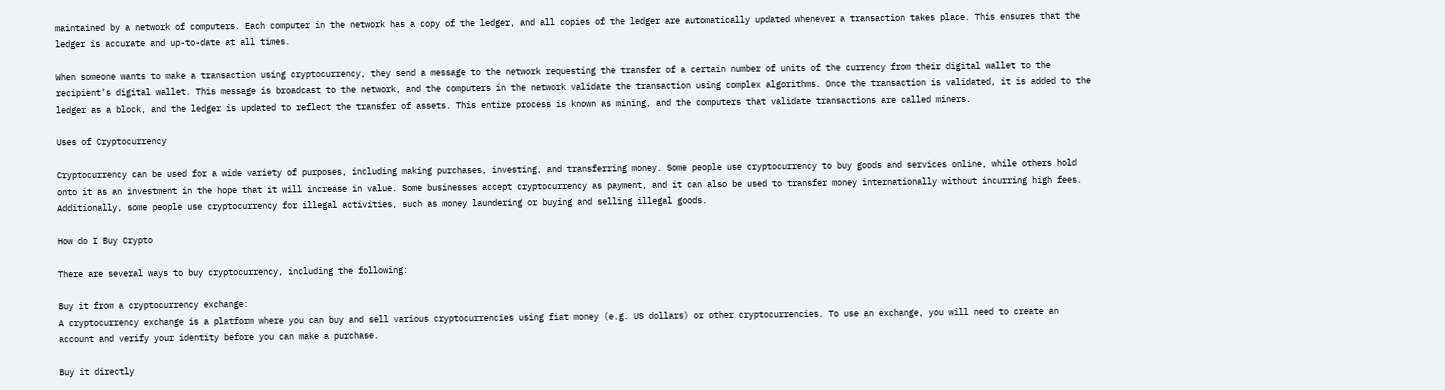maintained by a network of computers. Each computer in the network has a copy of the ledger, and all copies of the ledger are automatically updated whenever a transaction takes place. This ensures that the ledger is accurate and up-to-date at all times.

When someone wants to make a transaction using cryptocurrency, they send a message to the network requesting the transfer of a certain number of units of the currency from their digital wallet to the recipient’s digital wallet. This message is broadcast to the network, and the computers in the network validate the transaction using complex algorithms. Once the transaction is validated, it is added to the ledger as a block, and the ledger is updated to reflect the transfer of assets. This entire process is known as mining, and the computers that validate transactions are called miners.

Uses of Cryptocurrency

Cryptocurrency can be used for a wide variety of purposes, including making purchases, investing, and transferring money. Some people use cryptocurrency to buy goods and services online, while others hold onto it as an investment in the hope that it will increase in value. Some businesses accept cryptocurrency as payment, and it can also be used to transfer money internationally without incurring high fees. Additionally, some people use cryptocurrency for illegal activities, such as money laundering or buying and selling illegal goods.

How do I Buy Crypto

There are several ways to buy cryptocurrency, including the following:

Buy it from a cryptocurrency exchange:
A cryptocurrency exchange is a platform where you can buy and sell various cryptocurrencies using fiat money (e.g. US dollars) or other cryptocurrencies. To use an exchange, you will need to create an account and verify your identity before you can make a purchase.

Buy it directly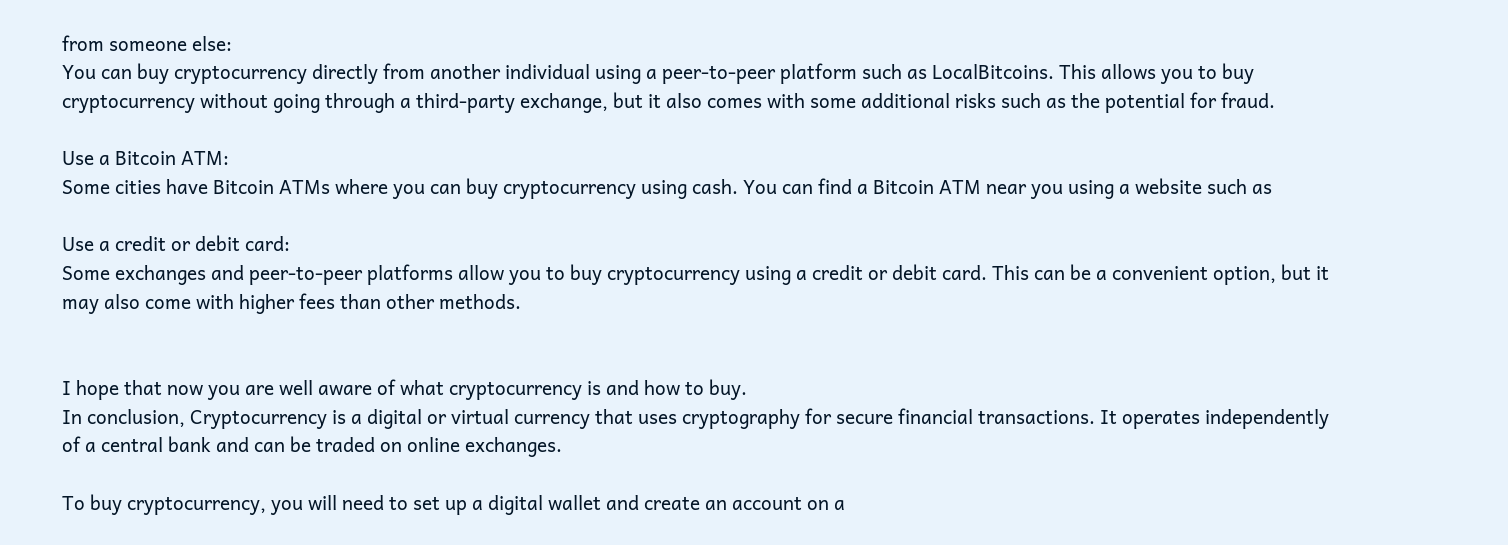from someone else:
You can buy cryptocurrency directly from another individual using a peer-to-peer platform such as LocalBitcoins. This allows you to buy cryptocurrency without going through a third-party exchange, but it also comes with some additional risks such as the potential for fraud.

Use a Bitcoin ATM:
Some cities have Bitcoin ATMs where you can buy cryptocurrency using cash. You can find a Bitcoin ATM near you using a website such as

Use a credit or debit card:
Some exchanges and peer-to-peer platforms allow you to buy cryptocurrency using a credit or debit card. This can be a convenient option, but it may also come with higher fees than other methods.


I hope that now you are well aware of what cryptocurrency is and how to buy.
In conclusion, Cryptocurrency is a digital or virtual currency that uses cryptography for secure financial transactions. It operates independently of a central bank and can be traded on online exchanges.

To buy cryptocurrency, you will need to set up a digital wallet and create an account on a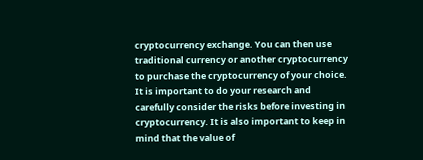cryptocurrency exchange. You can then use traditional currency or another cryptocurrency to purchase the cryptocurrency of your choice. It is important to do your research and carefully consider the risks before investing in cryptocurrency. It is also important to keep in mind that the value of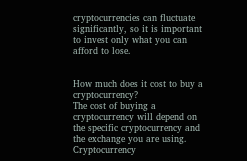cryptocurrencies can fluctuate significantly, so it is important to invest only what you can afford to lose.


How much does it cost to buy a cryptocurrency?
The cost of buying a cryptocurrency will depend on the specific cryptocurrency and the exchange you are using. Cryptocurrency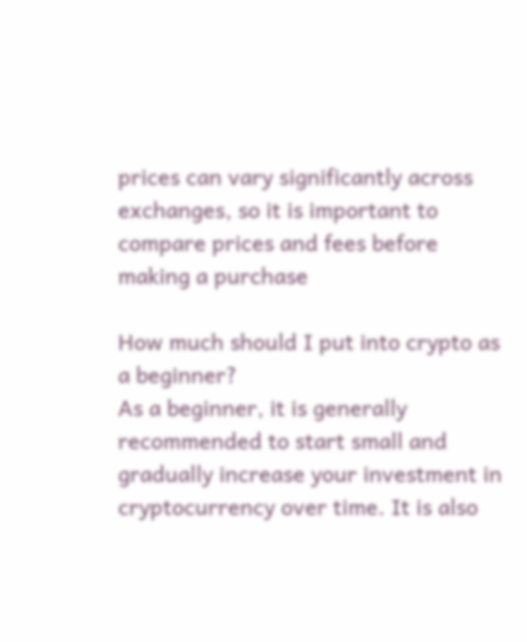prices can vary significantly across exchanges, so it is important to compare prices and fees before making a purchase

How much should I put into crypto as a beginner?
As a beginner, it is generally recommended to start small and gradually increase your investment in cryptocurrency over time. It is also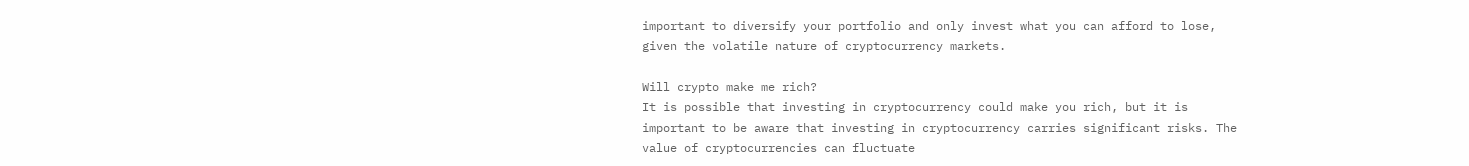important to diversify your portfolio and only invest what you can afford to lose, given the volatile nature of cryptocurrency markets.

Will crypto make me rich?
It is possible that investing in cryptocurrency could make you rich, but it is important to be aware that investing in cryptocurrency carries significant risks. The value of cryptocurrencies can fluctuate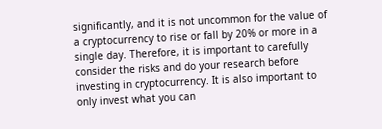significantly, and it is not uncommon for the value of a cryptocurrency to rise or fall by 20% or more in a single day. Therefore, it is important to carefully consider the risks and do your research before investing in cryptocurrency. It is also important to only invest what you can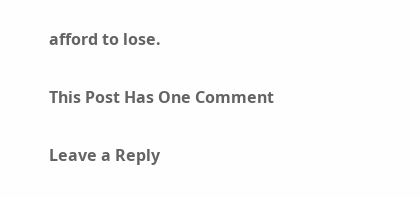afford to lose.

This Post Has One Comment

Leave a Reply